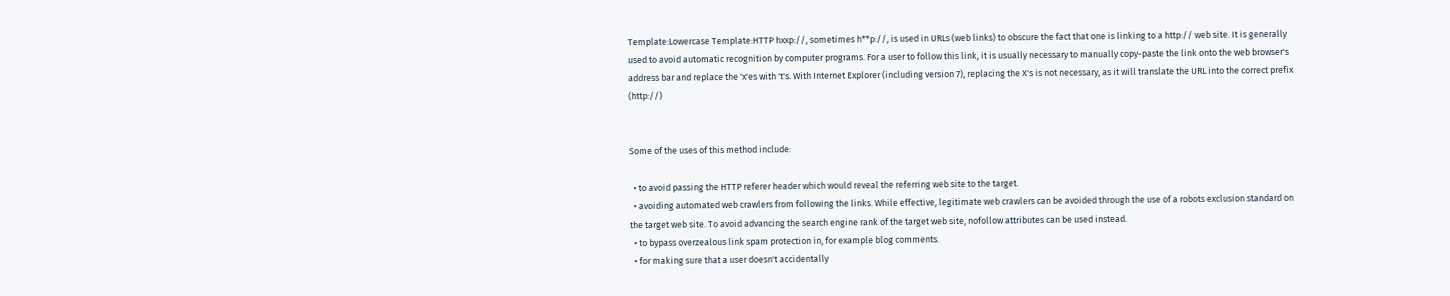Template:Lowercase Template:HTTP hxxp://, sometimes h**p://, is used in URLs (web links) to obscure the fact that one is linking to a http:// web site. It is generally used to avoid automatic recognition by computer programs. For a user to follow this link, it is usually necessary to manually copy-paste the link onto the web browser's address bar and replace the 'x'es with 't's. With Internet Explorer (including version 7), replacing the X's is not necessary, as it will translate the URL into the correct prefix (http://)


Some of the uses of this method include:

  • to avoid passing the HTTP referer header which would reveal the referring web site to the target.
  • avoiding automated web crawlers from following the links. While effective, legitimate web crawlers can be avoided through the use of a robots exclusion standard on the target web site. To avoid advancing the search engine rank of the target web site, nofollow attributes can be used instead.
  • to bypass overzealous link spam protection in, for example blog comments.
  • for making sure that a user doesn't accidentally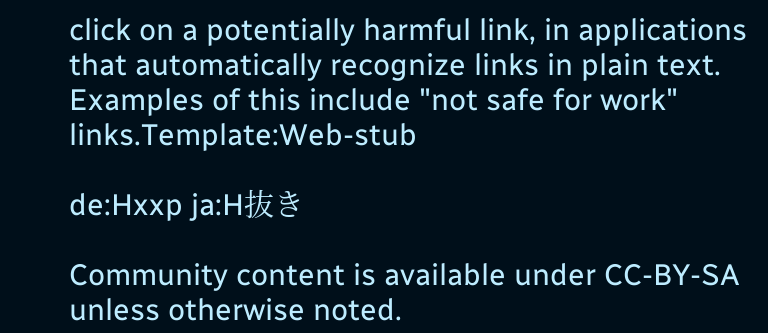click on a potentially harmful link, in applications that automatically recognize links in plain text. Examples of this include "not safe for work" links.Template:Web-stub

de:Hxxp ja:H抜き

Community content is available under CC-BY-SA unless otherwise noted.